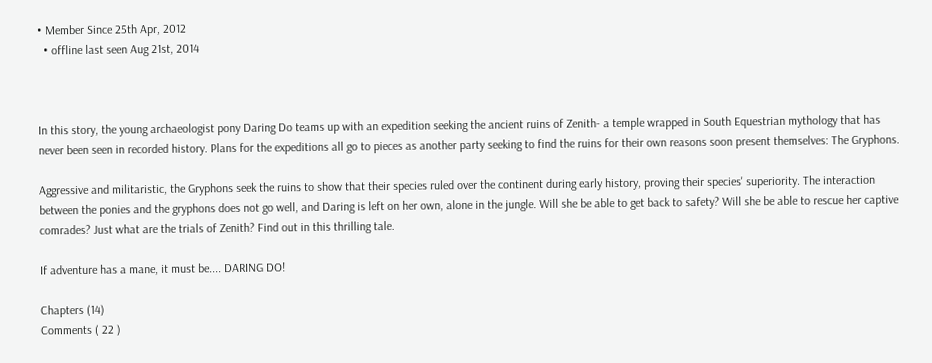• Member Since 25th Apr, 2012
  • offline last seen Aug 21st, 2014



In this story, the young archaeologist pony Daring Do teams up with an expedition seeking the ancient ruins of Zenith- a temple wrapped in South Equestrian mythology that has never been seen in recorded history. Plans for the expeditions all go to pieces as another party seeking to find the ruins for their own reasons soon present themselves: The Gryphons.

Aggressive and militaristic, the Gryphons seek the ruins to show that their species ruled over the continent during early history, proving their species' superiority. The interaction between the ponies and the gryphons does not go well, and Daring is left on her own, alone in the jungle. Will she be able to get back to safety? Will she be able to rescue her captive comrades? Just what are the trials of Zenith? Find out in this thrilling tale.

If adventure has a mane, it must be.... DARING DO!

Chapters (14)
Comments ( 22 )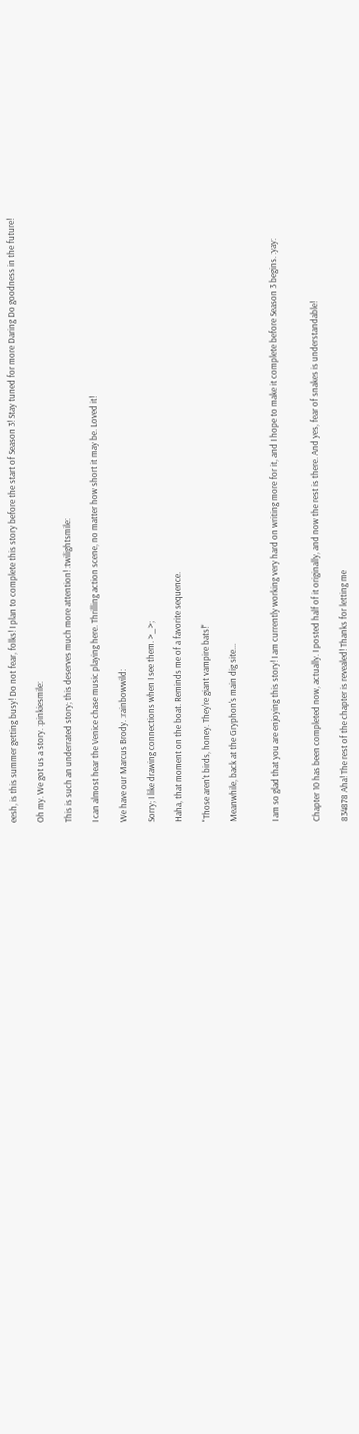eesh, is this summer getting busy! Do not fear, folks! I plan to complete this story before the start of Season 3! Stay tuned for more Daring Do goodness in the future!

Oh my. We got us a story. :pinkiesmile:

This is such an underrated story; this deserves much more attention! :twilightsmile:

I can almost hear the Venice chase music playing here. Thrilling action scene, no matter how short it may be. Loved it!

We have our Marcus Brody. :rainbowwild:

Sorry; I like drawing connections when I see them. >_>;

Haha, that moment on the boat. Reminds me of a favorite sequence.

"Those aren't birds, honey. They're giant vampire bats!"

Meanwhile, back at the Gryphon's main dig site...


I am so glad that you are enjoying this story! I am currently working very hard on writing more for it, and I hope to make it complete before Season 3 begins. :yay:


Chapter 10 has been completed now, actually. I posted half of it originally, and now the rest is there. And yes, fear of snakes is understandable!

834878 Aha! The rest of the chapter is revealed! Thanks for letting me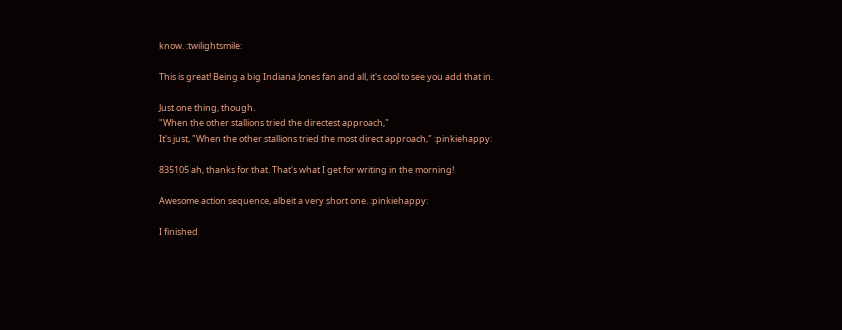know. :twilightsmile:

This is great! Being a big Indiana Jones fan and all, it's cool to see you add that in.

Just one thing, though.
"When the other stallions tried the directest approach,"
It's just, "When the other stallions tried the most direct approach," :pinkiehappy:

835105 ah, thanks for that. That's what I get for writing in the morning!

Awesome action sequence, albeit a very short one. :pinkiehappy:

I finished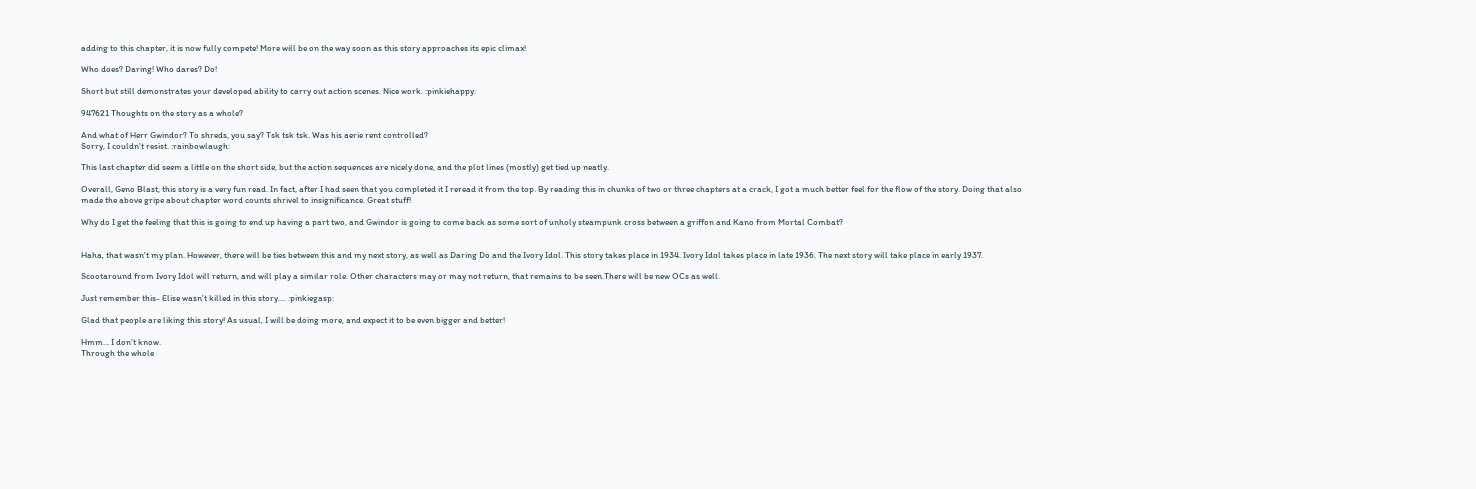adding to this chapter, it is now fully compete! More will be on the way soon as this story approaches its epic climax!

Who does? Daring! Who dares? Do!

Short but still demonstrates your developed ability to carry out action scenes. Nice work. :pinkiehappy:

947621 Thoughts on the story as a whole?

And what of Herr Gwindor? To shreds, you say? Tsk tsk tsk. Was his aerie rent controlled?
Sorry, I couldn't resist. :rainbowlaugh:

This last chapter did seem a little on the short side, but the action sequences are nicely done, and the plot lines (mostly) get tied up neatly.

Overall, Geno Blast, this story is a very fun read. In fact, after I had seen that you completed it I reread it from the top. By reading this in chunks of two or three chapters at a crack, I got a much better feel for the flow of the story. Doing that also made the above gripe about chapter word counts shrivel to insignificance. Great stuff!

Why do I get the feeling that this is going to end up having a part two, and Gwindor is going to come back as some sort of unholy steampunk cross between a griffon and Kano from Mortal Combat?


Haha, that wasn't my plan. However, there will be ties between this and my next story, as well as Daring Do and the Ivory Idol. This story takes place in 1934. Ivory Idol takes place in late 1936. The next story will take place in early 1937.

Scootaround from Ivory Idol will return, and will play a similar role. Other characters may or may not return, that remains to be seen.There will be new OCs as well.

Just remember this- Elise wasn't killed in this story.... :pinkiegasp:

Glad that people are liking this story! As usual, I will be doing more, and expect it to be even bigger and better!

Hmm... I don't know.
Through the whole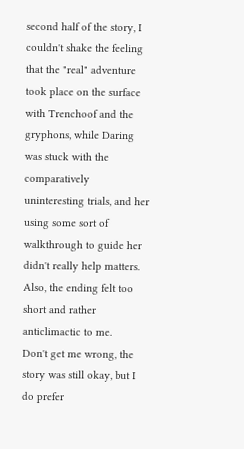second half of the story, I couldn't shake the feeling that the "real" adventure took place on the surface with Trenchoof and the gryphons, while Daring was stuck with the comparatively uninteresting trials, and her using some sort of walkthrough to guide her didn't really help matters. Also, the ending felt too short and rather anticlimactic to me.
Don't get me wrong, the story was still okay, but I do prefer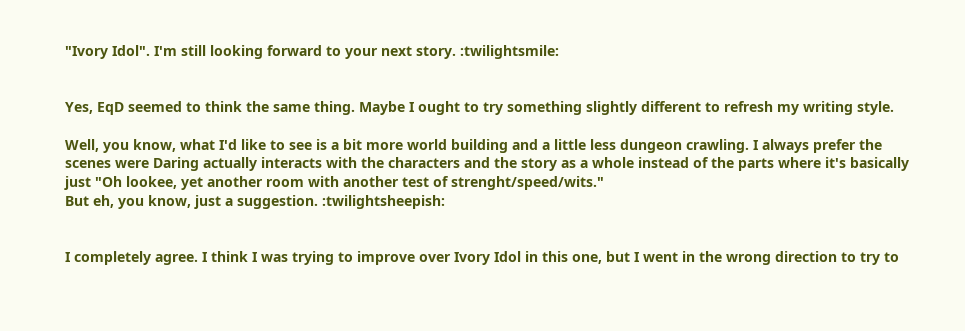"Ivory Idol". I'm still looking forward to your next story. :twilightsmile:


Yes, EqD seemed to think the same thing. Maybe I ought to try something slightly different to refresh my writing style.

Well, you know, what I'd like to see is a bit more world building and a little less dungeon crawling. I always prefer the scenes were Daring actually interacts with the characters and the story as a whole instead of the parts where it's basically just "Oh lookee, yet another room with another test of strenght/speed/wits."
But eh, you know, just a suggestion. :twilightsheepish:


I completely agree. I think I was trying to improve over Ivory Idol in this one, but I went in the wrong direction to try to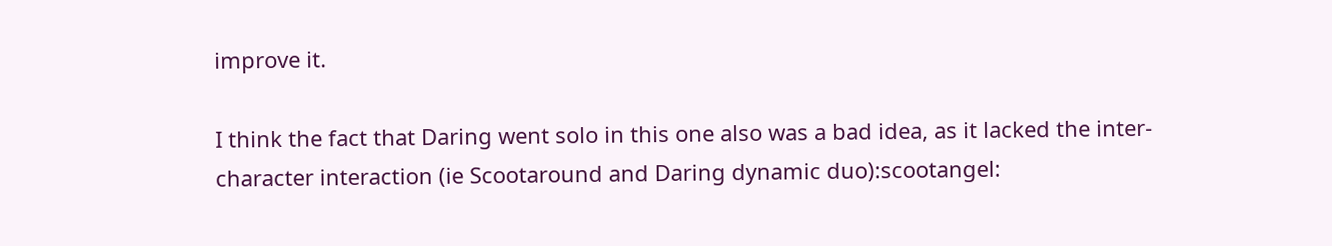improve it.

I think the fact that Daring went solo in this one also was a bad idea, as it lacked the inter-character interaction (ie Scootaround and Daring dynamic duo):scootangel: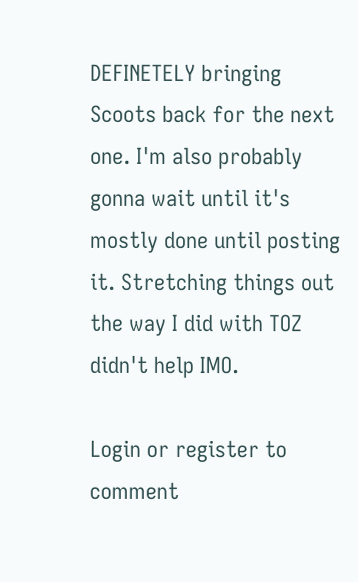DEFINETELY bringing Scoots back for the next one. I'm also probably gonna wait until it's mostly done until posting it. Stretching things out the way I did with TOZ didn't help IMO.

Login or register to comment